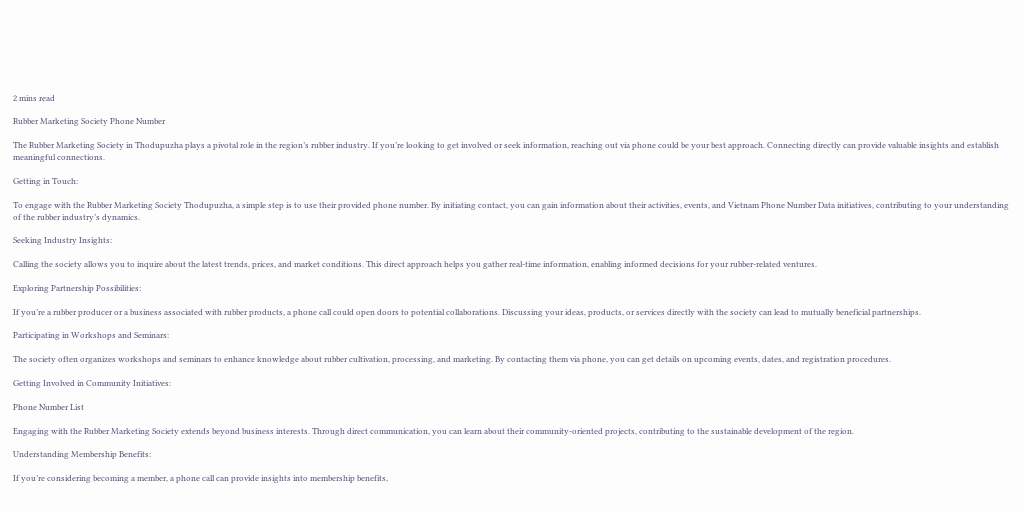2 mins read

Rubber Marketing Society Phone Number

The Rubber Marketing Society in Thodupuzha plays a pivotal role in the region’s rubber industry. If you’re looking to get involved or seek information, reaching out via phone could be your best approach. Connecting directly can provide valuable insights and establish meaningful connections.

Getting in Touch:

To engage with the Rubber Marketing Society Thodupuzha, a simple step is to use their provided phone number. By initiating contact, you can gain information about their activities, events, and Vietnam Phone Number Data initiatives, contributing to your understanding of the rubber industry’s dynamics.

Seeking Industry Insights:

Calling the society allows you to inquire about the latest trends, prices, and market conditions. This direct approach helps you gather real-time information, enabling informed decisions for your rubber-related ventures.

Exploring Partnership Possibilities:

If you’re a rubber producer or a business associated with rubber products, a phone call could open doors to potential collaborations. Discussing your ideas, products, or services directly with the society can lead to mutually beneficial partnerships.

Participating in Workshops and Seminars:

The society often organizes workshops and seminars to enhance knowledge about rubber cultivation, processing, and marketing. By contacting them via phone, you can get details on upcoming events, dates, and registration procedures.

Getting Involved in Community Initiatives:

Phone Number List

Engaging with the Rubber Marketing Society extends beyond business interests. Through direct communication, you can learn about their community-oriented projects, contributing to the sustainable development of the region.

Understanding Membership Benefits:

If you’re considering becoming a member, a phone call can provide insights into membership benefits,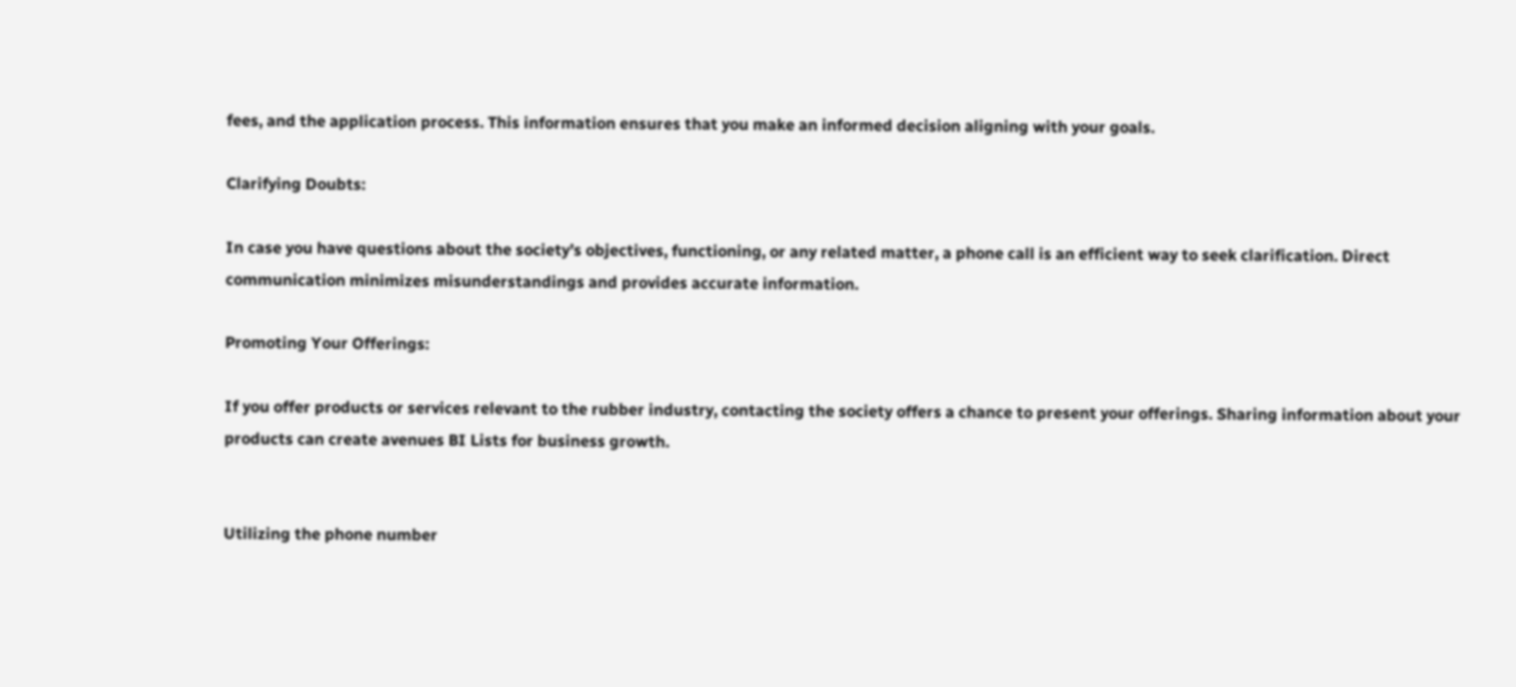fees, and the application process. This information ensures that you make an informed decision aligning with your goals.

Clarifying Doubts:

In case you have questions about the society’s objectives, functioning, or any related matter, a phone call is an efficient way to seek clarification. Direct communication minimizes misunderstandings and provides accurate information.

Promoting Your Offerings:

If you offer products or services relevant to the rubber industry, contacting the society offers a chance to present your offerings. Sharing information about your products can create avenues BI Lists for business growth.


Utilizing the phone number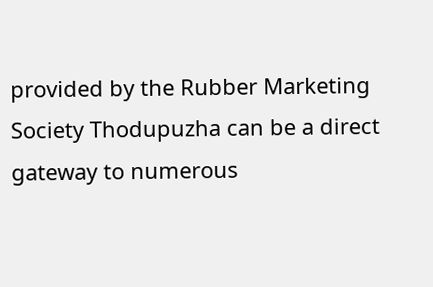provided by the Rubber Marketing Society Thodupuzha can be a direct gateway to numerous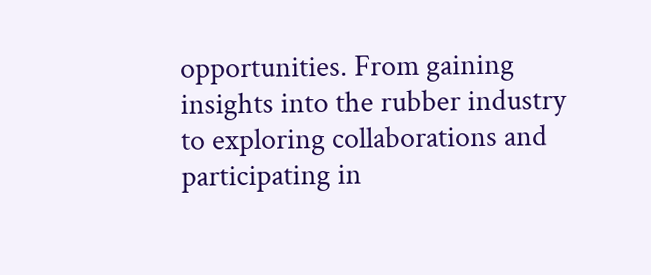opportunities. From gaining insights into the rubber industry to exploring collaborations and participating in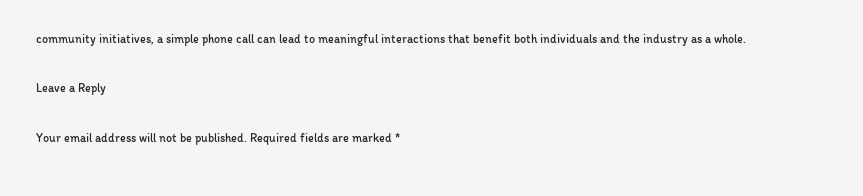community initiatives, a simple phone call can lead to meaningful interactions that benefit both individuals and the industry as a whole.

Leave a Reply

Your email address will not be published. Required fields are marked *